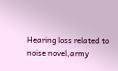Hearing loss related to noise novel,army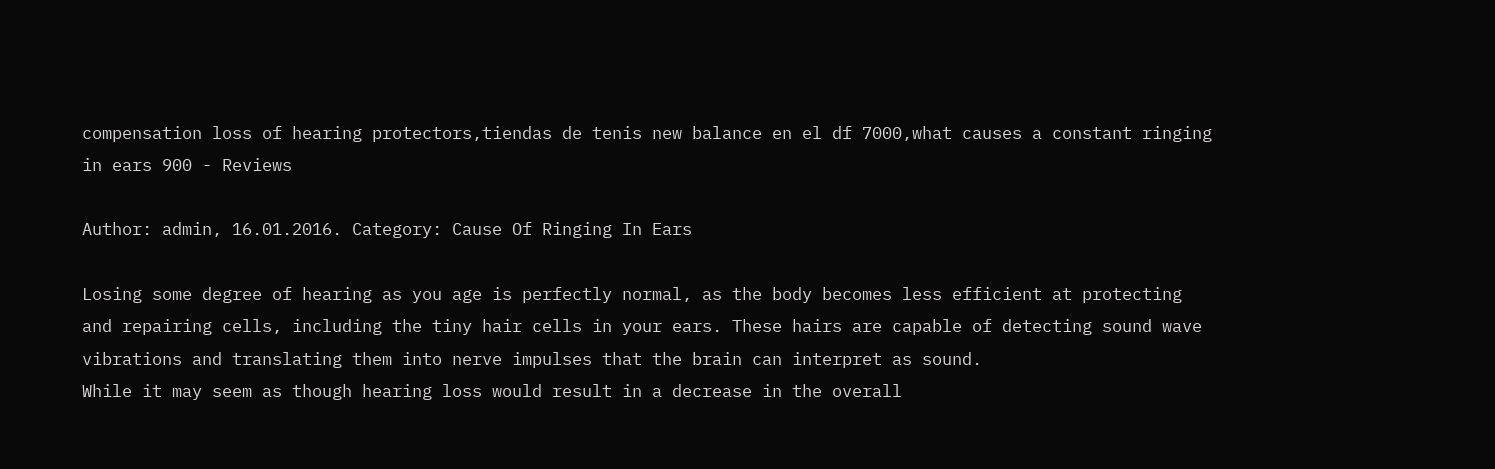compensation loss of hearing protectors,tiendas de tenis new balance en el df 7000,what causes a constant ringing in ears 900 - Reviews

Author: admin, 16.01.2016. Category: Cause Of Ringing In Ears

Losing some degree of hearing as you age is perfectly normal, as the body becomes less efficient at protecting and repairing cells, including the tiny hair cells in your ears. These hairs are capable of detecting sound wave vibrations and translating them into nerve impulses that the brain can interpret as sound.
While it may seem as though hearing loss would result in a decrease in the overall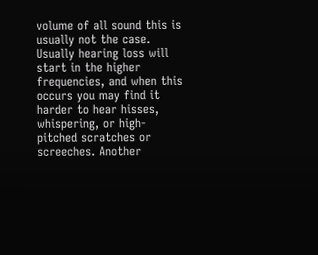volume of all sound this is usually not the case.
Usually hearing loss will start in the higher frequencies, and when this occurs you may find it harder to hear hisses, whispering, or high-pitched scratches or screeches. Another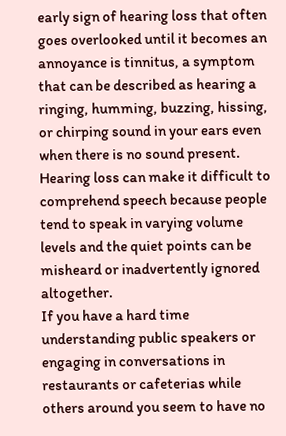early sign of hearing loss that often goes overlooked until it becomes an annoyance is tinnitus, a symptom that can be described as hearing a ringing, humming, buzzing, hissing, or chirping sound in your ears even when there is no sound present.
Hearing loss can make it difficult to comprehend speech because people tend to speak in varying volume levels and the quiet points can be misheard or inadvertently ignored altogether.
If you have a hard time understanding public speakers or engaging in conversations in restaurants or cafeterias while others around you seem to have no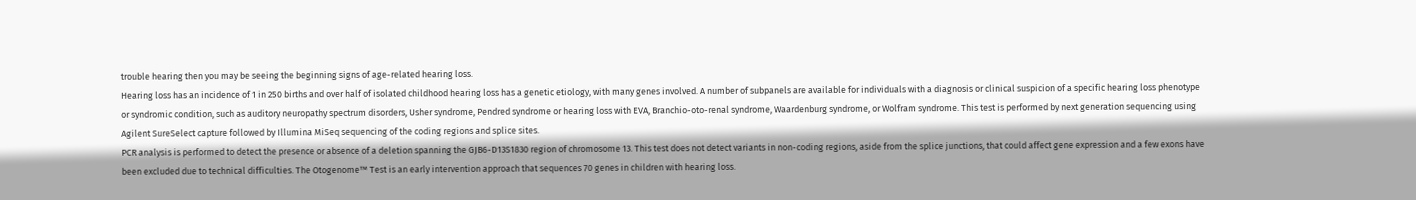trouble hearing then you may be seeing the beginning signs of age-related hearing loss.
Hearing loss has an incidence of 1 in 250 births and over half of isolated childhood hearing loss has a genetic etiology, with many genes involved. A number of subpanels are available for individuals with a diagnosis or clinical suspicion of a specific hearing loss phenotype or syndromic condition, such as auditory neuropathy spectrum disorders, Usher syndrome, Pendred syndrome or hearing loss with EVA, Branchio-oto-renal syndrome, Waardenburg syndrome, or Wolfram syndrome. This test is performed by next generation sequencing using Agilent SureSelect capture followed by Illumina MiSeq sequencing of the coding regions and splice sites.
PCR analysis is performed to detect the presence or absence of a deletion spanning the GJB6-D13S1830 region of chromosome 13. This test does not detect variants in non-coding regions, aside from the splice junctions, that could affect gene expression and a few exons have been excluded due to technical difficulties. The Otogenome™ Test is an early intervention approach that sequences 70 genes in children with hearing loss.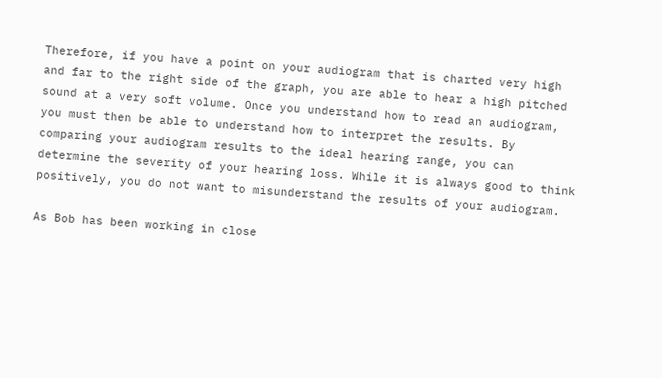Therefore, if you have a point on your audiogram that is charted very high and far to the right side of the graph, you are able to hear a high pitched sound at a very soft volume. Once you understand how to read an audiogram, you must then be able to understand how to interpret the results. By comparing your audiogram results to the ideal hearing range, you can determine the severity of your hearing loss. While it is always good to think positively, you do not want to misunderstand the results of your audiogram.

As Bob has been working in close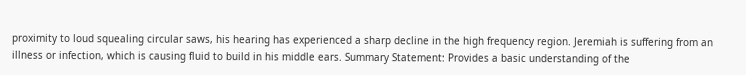proximity to loud squealing circular saws, his hearing has experienced a sharp decline in the high frequency region. Jeremiah is suffering from an illness or infection, which is causing fluid to build in his middle ears. Summary Statement: Provides a basic understanding of the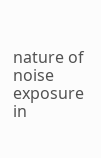nature of noise exposure in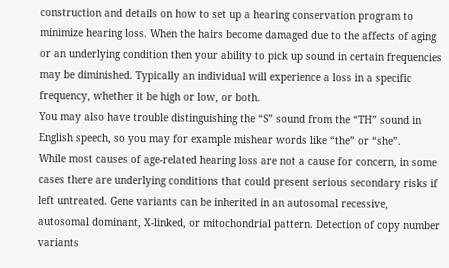construction and details on how to set up a hearing conservation program to minimize hearing loss. When the hairs become damaged due to the affects of aging or an underlying condition then your ability to pick up sound in certain frequencies may be diminished. Typically an individual will experience a loss in a specific frequency, whether it be high or low, or both.
You may also have trouble distinguishing the “S” sound from the “TH” sound in English speech, so you may for example mishear words like “the” or “she”.
While most causes of age-related hearing loss are not a cause for concern, in some cases there are underlying conditions that could present serious secondary risks if left untreated. Gene variants can be inherited in an autosomal recessive, autosomal dominant, X-linked, or mitochondrial pattern. Detection of copy number variants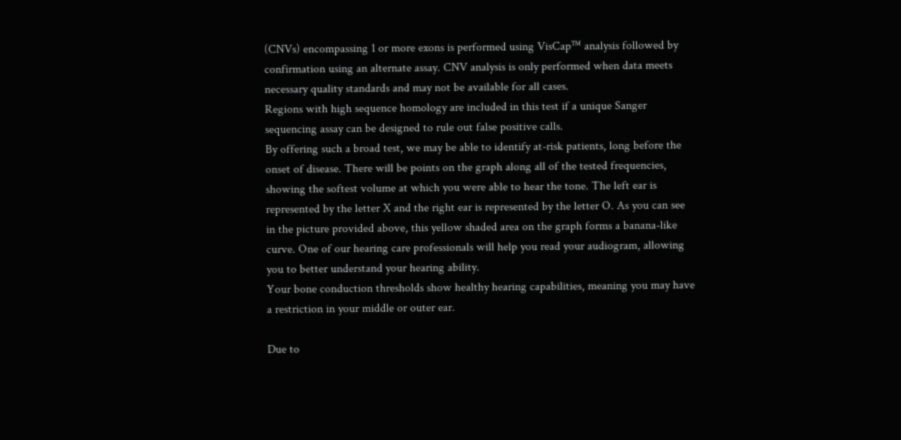(CNVs) encompassing 1 or more exons is performed using VisCap™ analysis followed by confirmation using an alternate assay. CNV analysis is only performed when data meets necessary quality standards and may not be available for all cases.
Regions with high sequence homology are included in this test if a unique Sanger sequencing assay can be designed to rule out false positive calls.
By offering such a broad test, we may be able to identify at-risk patients, long before the onset of disease. There will be points on the graph along all of the tested frequencies, showing the softest volume at which you were able to hear the tone. The left ear is represented by the letter X and the right ear is represented by the letter O. As you can see in the picture provided above, this yellow shaded area on the graph forms a banana-like curve. One of our hearing care professionals will help you read your audiogram, allowing you to better understand your hearing ability.
Your bone conduction thresholds show healthy hearing capabilities, meaning you may have a restriction in your middle or outer ear.

Due to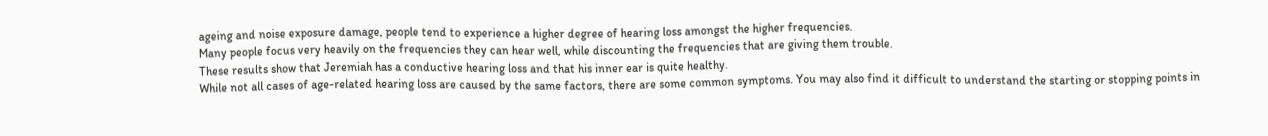ageing and noise exposure damage, people tend to experience a higher degree of hearing loss amongst the higher frequencies.
Many people focus very heavily on the frequencies they can hear well, while discounting the frequencies that are giving them trouble.
These results show that Jeremiah has a conductive hearing loss and that his inner ear is quite healthy.
While not all cases of age-related hearing loss are caused by the same factors, there are some common symptoms. You may also find it difficult to understand the starting or stopping points in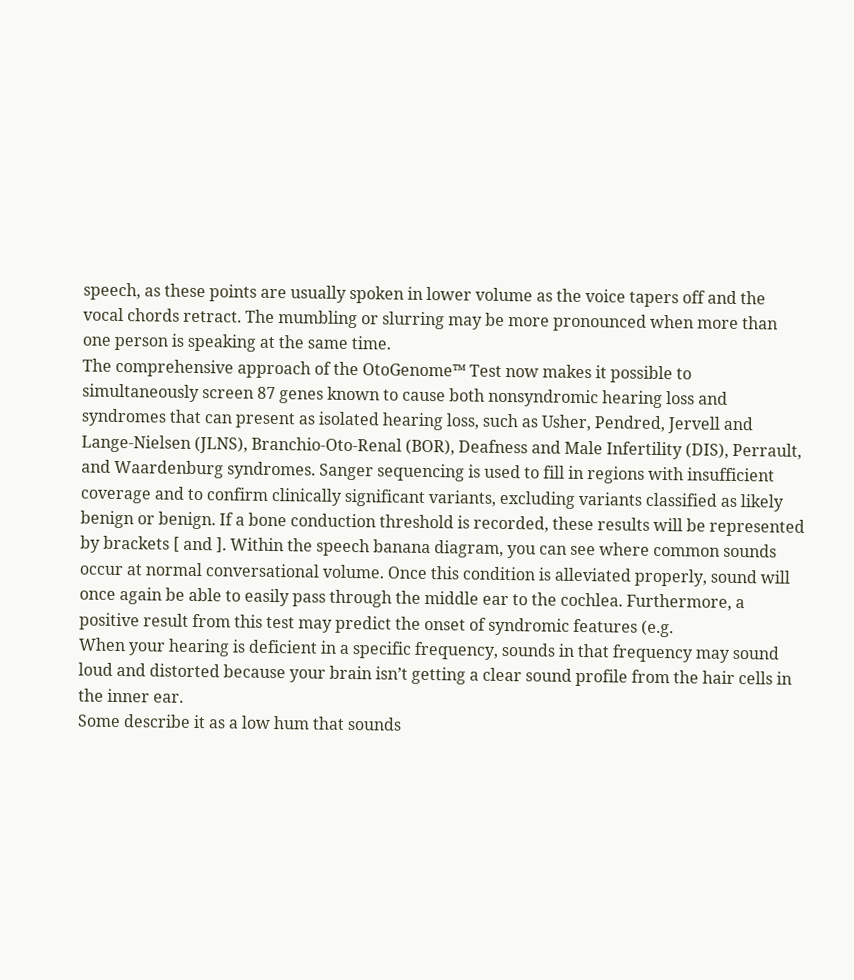speech, as these points are usually spoken in lower volume as the voice tapers off and the vocal chords retract. The mumbling or slurring may be more pronounced when more than one person is speaking at the same time.
The comprehensive approach of the OtoGenome™ Test now makes it possible to simultaneously screen 87 genes known to cause both nonsyndromic hearing loss and syndromes that can present as isolated hearing loss, such as Usher, Pendred, Jervell and Lange-Nielsen (JLNS), Branchio-Oto-Renal (BOR), Deafness and Male Infertility (DIS), Perrault, and Waardenburg syndromes. Sanger sequencing is used to fill in regions with insufficient coverage and to confirm clinically significant variants, excluding variants classified as likely benign or benign. If a bone conduction threshold is recorded, these results will be represented by brackets [ and ]. Within the speech banana diagram, you can see where common sounds occur at normal conversational volume. Once this condition is alleviated properly, sound will once again be able to easily pass through the middle ear to the cochlea. Furthermore, a positive result from this test may predict the onset of syndromic features (e.g.
When your hearing is deficient in a specific frequency, sounds in that frequency may sound loud and distorted because your brain isn’t getting a clear sound profile from the hair cells in the inner ear.
Some describe it as a low hum that sounds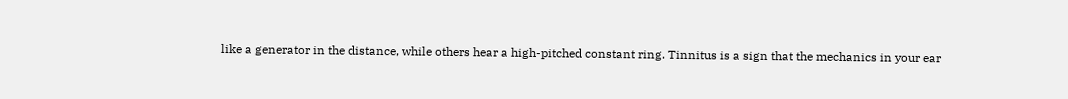like a generator in the distance, while others hear a high-pitched constant ring. Tinnitus is a sign that the mechanics in your ear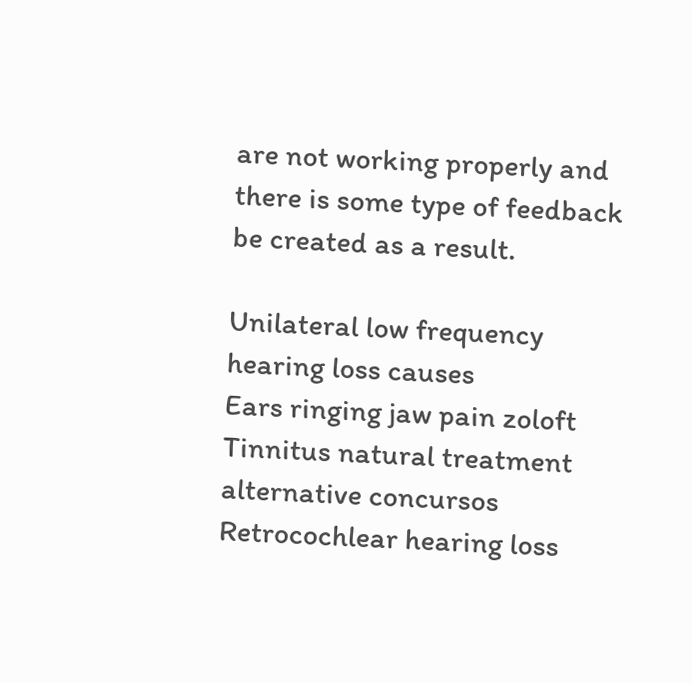are not working properly and there is some type of feedback be created as a result.

Unilateral low frequency hearing loss causes
Ears ringing jaw pain zoloft
Tinnitus natural treatment alternative concursos
Retrocochlear hearing loss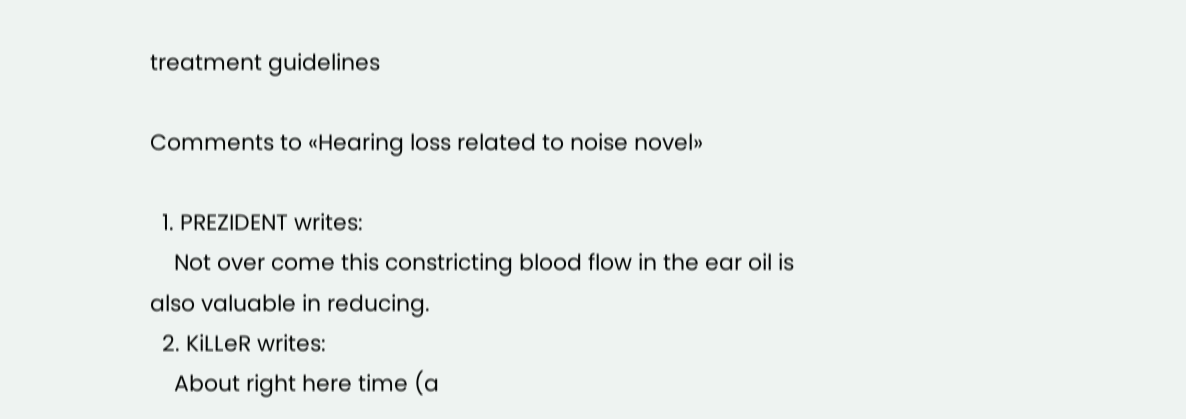treatment guidelines

Comments to «Hearing loss related to noise novel»

  1. PREZIDENT writes:
    Not over come this constricting blood flow in the ear oil is also valuable in reducing.
  2. KiLLeR writes:
    About right here time (a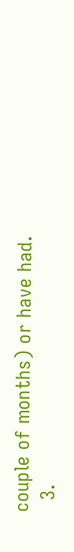couple of months) or have had.
  3.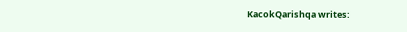KacokQarishqa writes: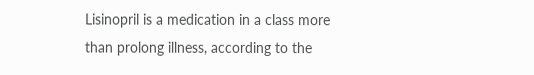Lisinopril is a medication in a class more than prolong illness, according to the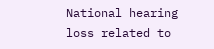National hearing loss related to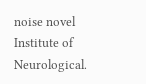noise novel Institute of Neurological.